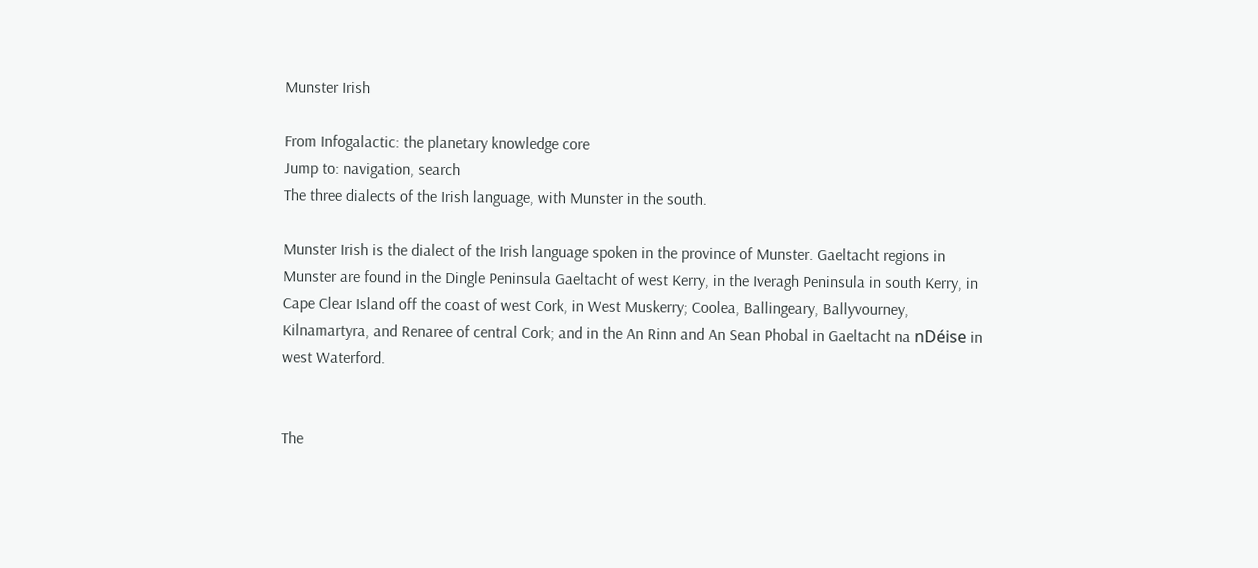Munster Irish

From Infogalactic: the planetary knowledge core
Jump to: navigation, search
The three dialects of the Irish language, with Munster in the south.

Munster Irish is the dialect of the Irish language spoken in the province of Munster. Gaeltacht regions in Munster are found in the Dingle Peninsula Gaeltacht of west Kerry, in the Iveragh Peninsula in south Kerry, in Cape Clear Island off the coast of west Cork, in West Muskerry; Coolea, Ballingeary, Ballyvourney, Kilnamartyra, and Renaree of central Cork; and in the An Rinn and An Sean Phobal in Gaeltacht na nDéise in west Waterford.


The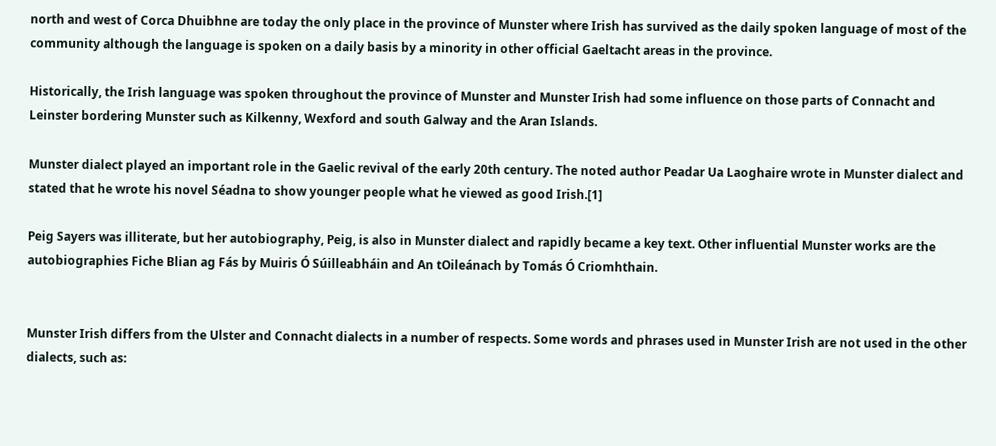north and west of Corca Dhuibhne are today the only place in the province of Munster where Irish has survived as the daily spoken language of most of the community although the language is spoken on a daily basis by a minority in other official Gaeltacht areas in the province.

Historically, the Irish language was spoken throughout the province of Munster and Munster Irish had some influence on those parts of Connacht and Leinster bordering Munster such as Kilkenny, Wexford and south Galway and the Aran Islands.

Munster dialect played an important role in the Gaelic revival of the early 20th century. The noted author Peadar Ua Laoghaire wrote in Munster dialect and stated that he wrote his novel Séadna to show younger people what he viewed as good Irish.[1]

Peig Sayers was illiterate, but her autobiography, Peig, is also in Munster dialect and rapidly became a key text. Other influential Munster works are the autobiographies Fiche Blian ag Fás by Muiris Ó Súilleabháin and An tOileánach by Tomás Ó Criomhthain.


Munster Irish differs from the Ulster and Connacht dialects in a number of respects. Some words and phrases used in Munster Irish are not used in the other dialects, such as: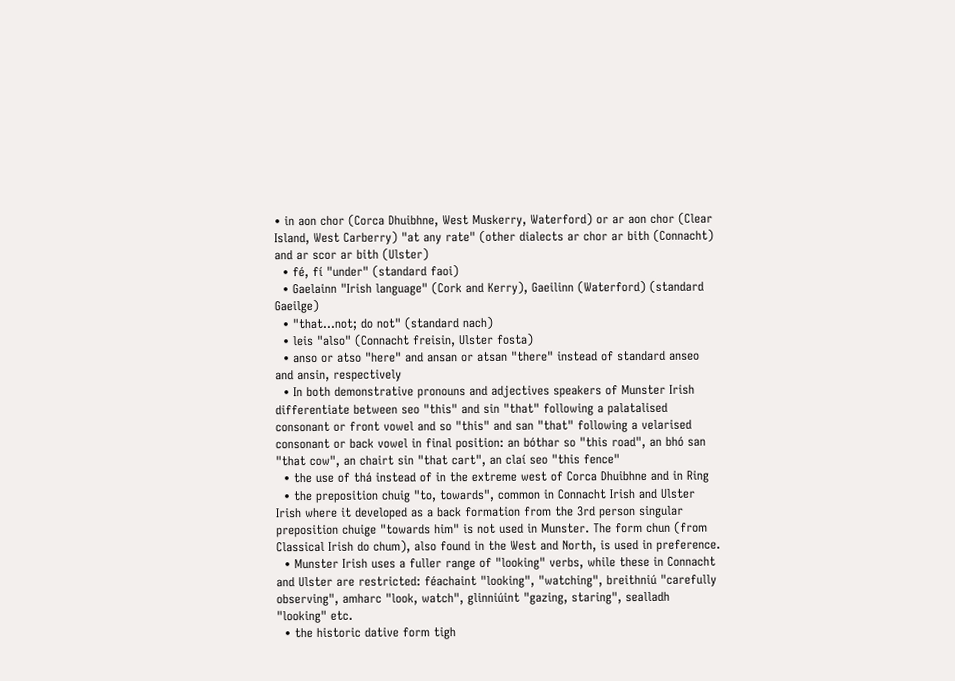• in aon chor (Corca Dhuibhne, West Muskerry, Waterford) or ar aon chor (Clear Island, West Carberry) "at any rate" (other dialects ar chor ar bith (Connacht) and ar scor ar bith (Ulster)
  • fé, fí "under" (standard faoi)
  • Gaelainn "Irish language" (Cork and Kerry), Gaeilinn (Waterford) (standard Gaeilge)
  • "that...not; do not" (standard nach)
  • leis "also" (Connacht freisin, Ulster fosta)
  • anso or atso "here" and ansan or atsan "there" instead of standard anseo and ansin, respectively
  • In both demonstrative pronouns and adjectives speakers of Munster Irish differentiate between seo "this" and sin "that" following a palatalised consonant or front vowel and so "this" and san "that" following a velarised consonant or back vowel in final position: an bóthar so "this road", an bhó san "that cow", an chairt sin "that cart", an claí seo "this fence"
  • the use of thá instead of in the extreme west of Corca Dhuibhne and in Ring
  • the preposition chuig "to, towards", common in Connacht Irish and Ulster Irish where it developed as a back formation from the 3rd person singular preposition chuige "towards him" is not used in Munster. The form chun (from Classical Irish do chum), also found in the West and North, is used in preference.
  • Munster Irish uses a fuller range of "looking" verbs, while these in Connacht and Ulster are restricted: féachaint "looking", "watching", breithniú "carefully observing", amharc "look, watch", glinniúint "gazing, staring", sealladh "looking" etc.
  • the historic dative form tigh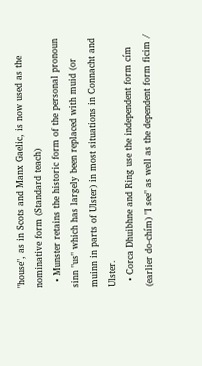"house", as in Scots and Manx Gaelic, is now used as the nominative form (Standard teach)
  • Munster retains the historic form of the personal pronoun sinn "us" which has largely been replaced with muid (or muinn in parts of Ulster) in most situations in Connacht and Ulster.
  • Corca Dhuibhne and Ring use the independent form cím (earlier do-chím) "I see" as well as the dependent form ficim /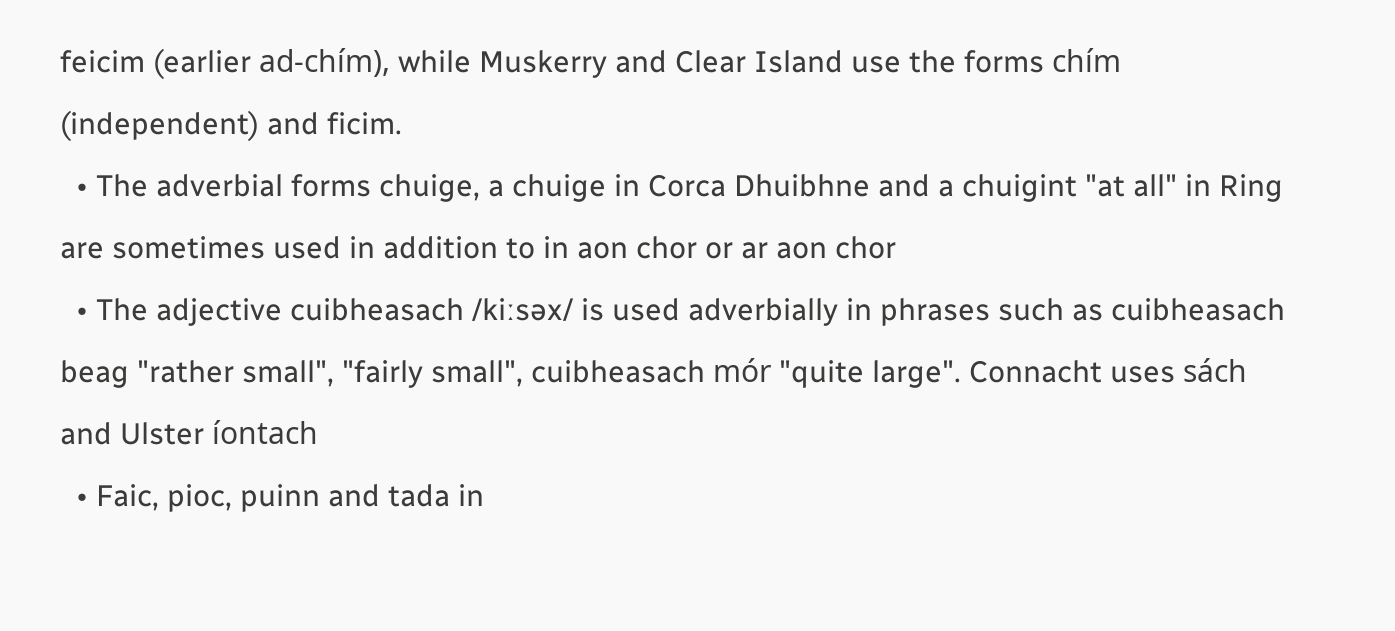feicim (earlier ad-chím), while Muskerry and Clear Island use the forms chím (independent) and ficim.
  • The adverbial forms chuige, a chuige in Corca Dhuibhne and a chuigint "at all" in Ring are sometimes used in addition to in aon chor or ar aon chor
  • The adjective cuibheasach /kiːsəx/ is used adverbially in phrases such as cuibheasach beag "rather small", "fairly small", cuibheasach mór "quite large". Connacht uses sách and Ulster íontach
  • Faic, pioc, puinn and tada in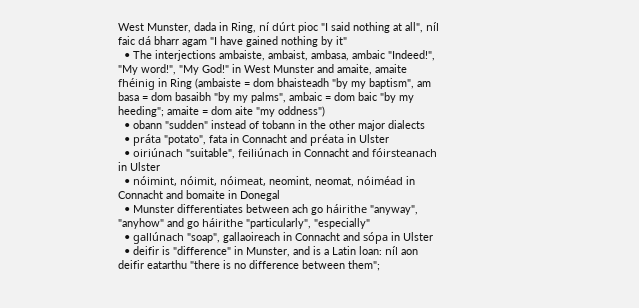West Munster, dada in Ring, ní dúrt pioc "I said nothing at all", níl faic dá bharr agam "I have gained nothing by it"
  • The interjections ambaiste, ambaist, ambasa, ambaic "Indeed!", "My word!", "My God!" in West Munster and amaite, amaite fhéinig in Ring (ambaiste = dom bhaisteadh "by my baptism", am basa = dom basaibh "by my palms", ambaic = dom baic "by my heeding"; amaite = dom aite "my oddness")
  • obann "sudden" instead of tobann in the other major dialects
  • práta "potato", fata in Connacht and préata in Ulster
  • oiriúnach "suitable", feiliúnach in Connacht and fóirsteanach in Ulster
  • nóimint, nóimit, nóimeat, neomint, neomat, nóiméad in Connacht and bomaite in Donegal
  • Munster differentiates between ach go háirithe "anyway", "anyhow" and go háirithe "particularly", "especially"
  • gallúnach "soap", gallaoireach in Connacht and sópa in Ulster
  • deifir is "difference" in Munster, and is a Latin loan: níl aon deifir eatarthu "there is no difference between them";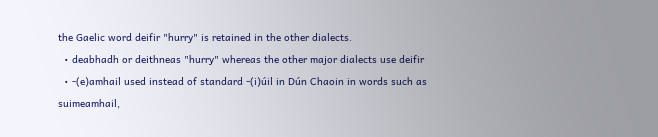the Gaelic word deifir "hurry" is retained in the other dialects.
  • deabhadh or deithneas "hurry" whereas the other major dialects use deifir
  • -(e)amhail used instead of standard -(i)úil in Dún Chaoin in words such as suimeamhail,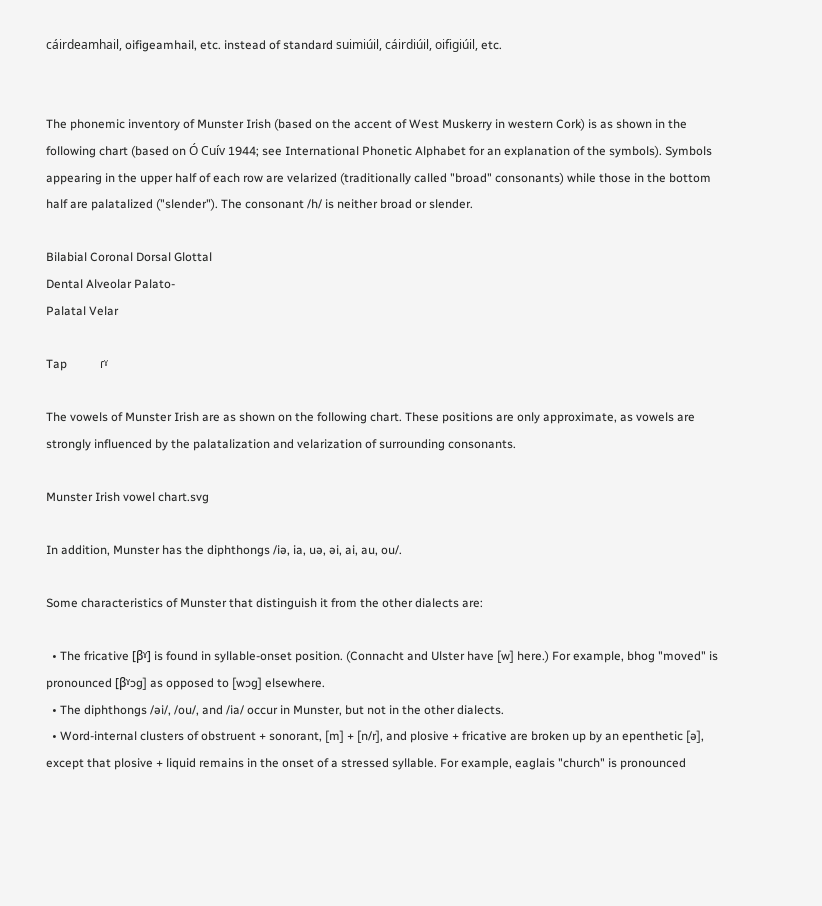cáirdeamhail, oifigeamhail, etc. instead of standard suimiúil, cáirdiúil, oifigiúil, etc.


The phonemic inventory of Munster Irish (based on the accent of West Muskerry in western Cork) is as shown in the following chart (based on Ó Cuív 1944; see International Phonetic Alphabet for an explanation of the symbols). Symbols appearing in the upper half of each row are velarized (traditionally called "broad" consonants) while those in the bottom half are palatalized ("slender"). The consonant /h/ is neither broad or slender.

Bilabial Coronal Dorsal Glottal
Dental Alveolar Palato-
Palatal Velar

Tap           ɾˠ

The vowels of Munster Irish are as shown on the following chart. These positions are only approximate, as vowels are strongly influenced by the palatalization and velarization of surrounding consonants.

Munster Irish vowel chart.svg

In addition, Munster has the diphthongs /iə, ia, uə, əi, ai, au, ou/.

Some characteristics of Munster that distinguish it from the other dialects are:

  • The fricative [βˠ] is found in syllable-onset position. (Connacht and Ulster have [w] here.) For example, bhog "moved" is pronounced [βˠɔɡ] as opposed to [wɔɡ] elsewhere.
  • The diphthongs /əi/, /ou/, and /ia/ occur in Munster, but not in the other dialects.
  • Word-internal clusters of obstruent + sonorant, [m] + [n/r], and plosive + fricative are broken up by an epenthetic [ə], except that plosive + liquid remains in the onset of a stressed syllable. For example, eaglais "church" is pronounced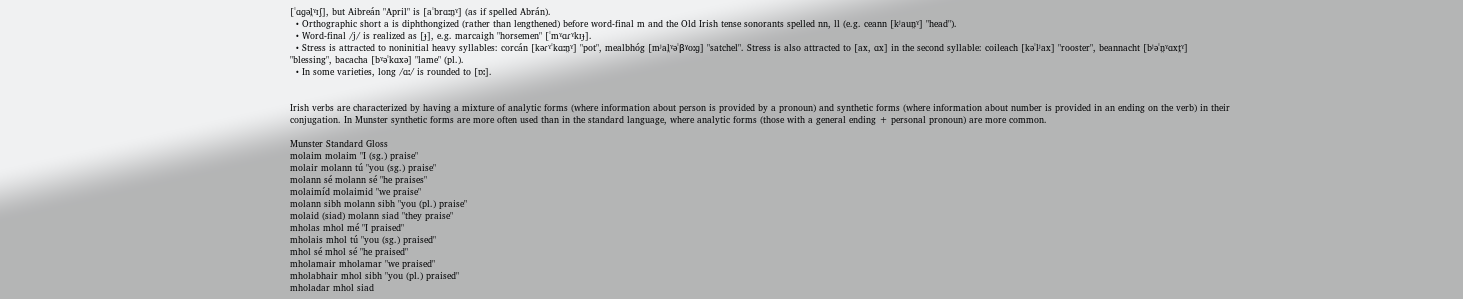[ˈɑɡəl̪ˠɪʃ], but Aibreán "April" is [aˈbrɑːn̪ˠ] (as if spelled Abrán).
  • Orthographic short a is diphthongized (rather than lengthened) before word-final m and the Old Irish tense sonorants spelled nn, ll (e.g. ceann [kʲaun̪ˠ] "head").
  • Word-final /j/ is realized as [ɟ], e.g. marcaigh "horsemen" [ˈmˠɑɾˠkɪɟ].
  • Stress is attracted to noninitial heavy syllables: corcán [kəɾˠˈkɑːn̪ˠ] "pot", mealbhóg [mʲal̪ˠəˈβˠoːɡ] "satchel". Stress is also attracted to [ax, ɑx] in the second syllable: coileach [kəˈlʲax] "rooster", beannacht [bʲəˈn̪ˠɑxt̪ˠ] "blessing", bacacha [bˠəˈkɑxə] "lame" (pl.).
  • In some varieties, long /ɑː/ is rounded to [ɒː].


Irish verbs are characterized by having a mixture of analytic forms (where information about person is provided by a pronoun) and synthetic forms (where information about number is provided in an ending on the verb) in their conjugation. In Munster synthetic forms are more often used than in the standard language, where analytic forms (those with a general ending + personal pronoun) are more common.

Munster Standard Gloss
molaim molaim "I (sg.) praise"
molair molann tú "you (sg.) praise"
molann sé molann sé "he praises"
molaimíd molaimid "we praise"
molann sibh molann sibh "you (pl.) praise"
molaid (siad) molann siad "they praise"
mholas mhol mé "I praised"
mholais mhol tú "you (sg.) praised"
mhol sé mhol sé "he praised"
mholamair mholamar "we praised"
mholabhair mhol sibh "you (pl.) praised"
mholadar mhol siad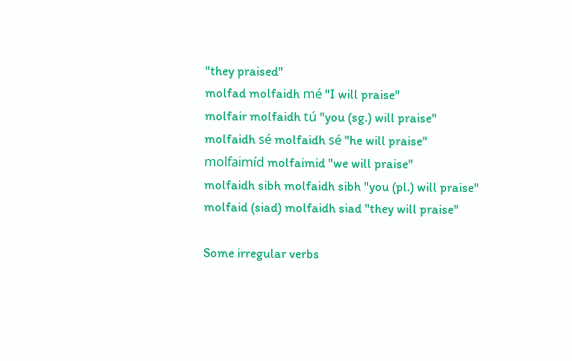"they praised"
molfad molfaidh mé "I will praise"
molfair molfaidh tú "you (sg.) will praise"
molfaidh sé molfaidh sé "he will praise"
molfaimíd molfaimid "we will praise"
molfaidh sibh molfaidh sibh "you (pl.) will praise"
molfaid (siad) molfaidh siad "they will praise"

Some irregular verbs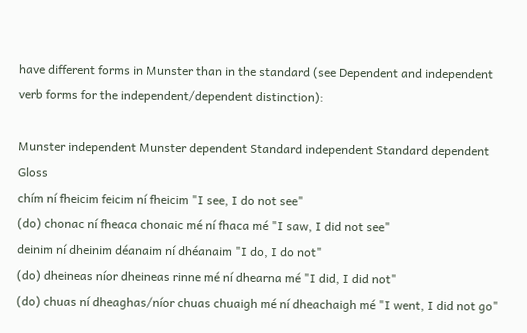have different forms in Munster than in the standard (see Dependent and independent verb forms for the independent/dependent distinction):

Munster independent Munster dependent Standard independent Standard dependent Gloss
chím ní fheicim feicim ní fheicim "I see, I do not see"
(do) chonac ní fheaca chonaic mé ní fhaca mé "I saw, I did not see"
deinim ní dheinim déanaim ní dhéanaim "I do, I do not"
(do) dheineas níor dheineas rinne mé ní dhearna mé "I did, I did not"
(do) chuas ní dheaghas/níor chuas chuaigh mé ní dheachaigh mé "I went, I did not go"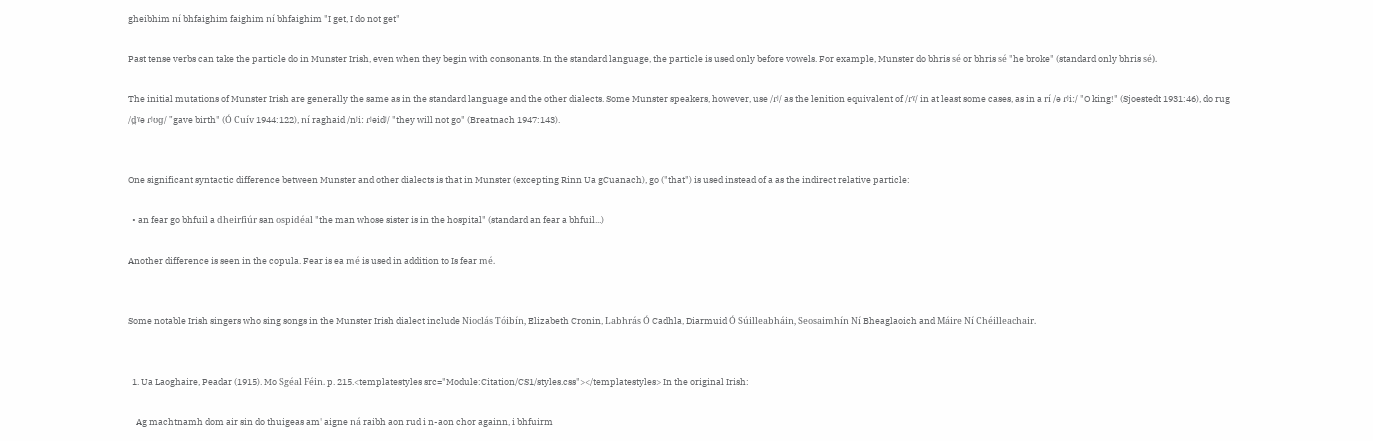gheibhim ní bhfaighim faighim ní bhfaighim "I get, I do not get"

Past tense verbs can take the particle do in Munster Irish, even when they begin with consonants. In the standard language, the particle is used only before vowels. For example, Munster do bhris sé or bhris sé "he broke" (standard only bhris sé).

The initial mutations of Munster Irish are generally the same as in the standard language and the other dialects. Some Munster speakers, however, use /ɾʲ/ as the lenition equivalent of /ɾˠ/ in at least some cases, as in a rí /ə ɾʲiː/ "O king!" (Sjoestedt 1931:46), do rug /d̪ˠə ɾʲʊɡ/ "gave birth" (Ó Cuív 1944:122), ní raghaid /nʲiː ɾʲəidʲ/ "they will not go" (Breatnach 1947:143).


One significant syntactic difference between Munster and other dialects is that in Munster (excepting Rinn Ua gCuanach), go ("that") is used instead of a as the indirect relative particle:

  • an fear go bhfuil a dheirfiúr san ospidéal "the man whose sister is in the hospital" (standard an fear a bhfuil...)

Another difference is seen in the copula. Fear is ea mé is used in addition to Is fear mé.


Some notable Irish singers who sing songs in the Munster Irish dialect include Nioclás Tóibín, Elizabeth Cronin, Labhrás Ó Cadhla, Diarmuid Ó Súilleabháin, Seosaimhín Ní Bheaglaoich and Máire Ní Chéilleachair.


  1. Ua Laoghaire, Peadar (1915). Mo Sgéal Féin. p. 215.<templatestyles src="Module:Citation/CS1/styles.css"></templatestyles> In the original Irish:

    Ag machtnamh dom air sin do thuigeas am' aigne ná raibh aon rud i n-aon chor againn, i bhfuirm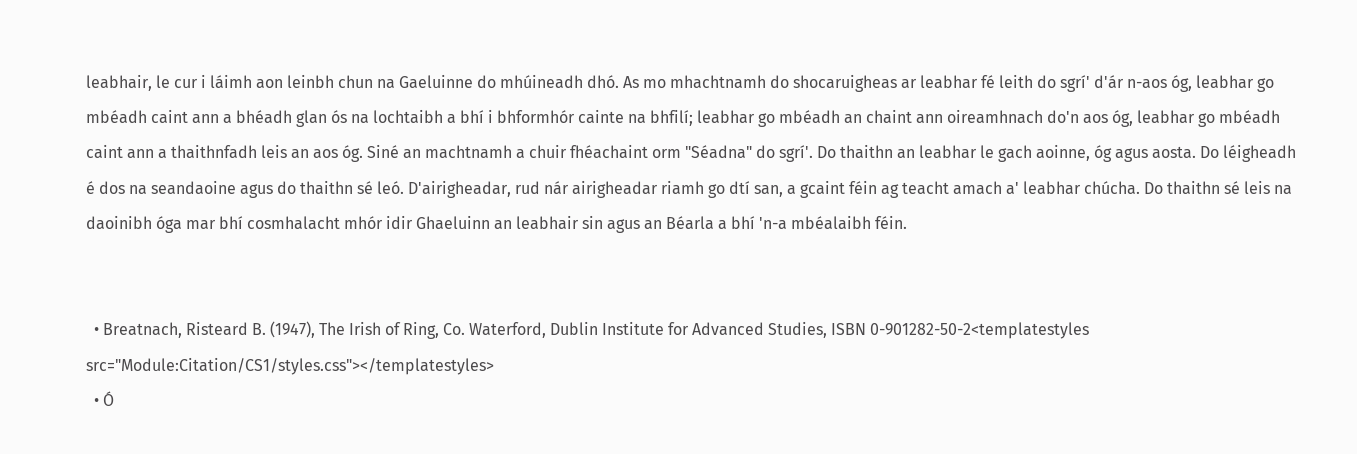leabhair, le cur i láimh aon leinbh chun na Gaeluinne do mhúineadh dhó. As mo mhachtnamh do shocaruigheas ar leabhar fé leith do sgrí' d'ár n-aos óg, leabhar go mbéadh caint ann a bhéadh glan ós na lochtaibh a bhí i bhformhór cainte na bhfilí; leabhar go mbéadh an chaint ann oireamhnach do'n aos óg, leabhar go mbéadh caint ann a thaithnfadh leis an aos óg. Siné an machtnamh a chuir fhéachaint orm "Séadna" do sgrí'. Do thaithn an leabhar le gach aoinne, óg agus aosta. Do léigheadh é dos na seandaoine agus do thaithn sé leó. D'airigheadar, rud nár airigheadar riamh go dtí san, a gcaint féin ag teacht amach a' leabhar chúcha. Do thaithn sé leis na daoinibh óga mar bhí cosmhalacht mhór idir Ghaeluinn an leabhair sin agus an Béarla a bhí 'n-a mbéalaibh féin.


  • Breatnach, Risteard B. (1947), The Irish of Ring, Co. Waterford, Dublin Institute for Advanced Studies, ISBN 0-901282-50-2<templatestyles src="Module:Citation/CS1/styles.css"></templatestyles>
  • Ó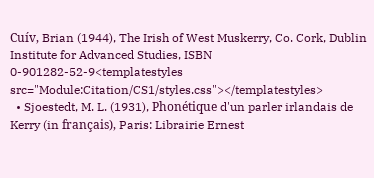Cuív, Brian (1944), The Irish of West Muskerry, Co. Cork, Dublin Institute for Advanced Studies, ISBN 0-901282-52-9<templatestyles src="Module:Citation/CS1/styles.css"></templatestyles>
  • Sjoestedt, M. L. (1931), Phonétique d'un parler irlandais de Kerry (in français), Paris: Librairie Ernest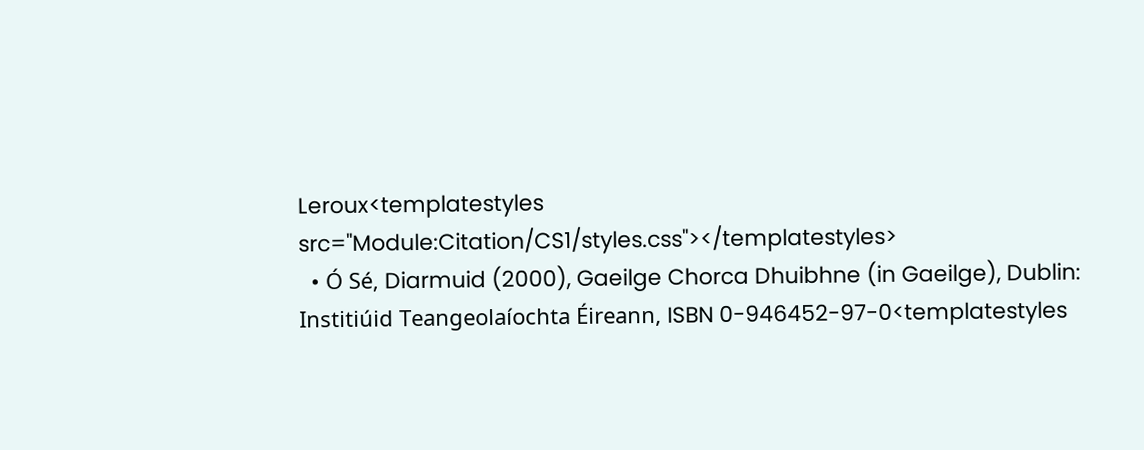Leroux<templatestyles src="Module:Citation/CS1/styles.css"></templatestyles>
  • Ó Sé, Diarmuid (2000), Gaeilge Chorca Dhuibhne (in Gaeilge), Dublin: Institiúid Teangeolaíochta Éireann, ISBN 0-946452-97-0<templatestyles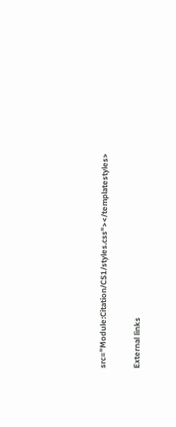src="Module:Citation/CS1/styles.css"></templatestyles>

External links